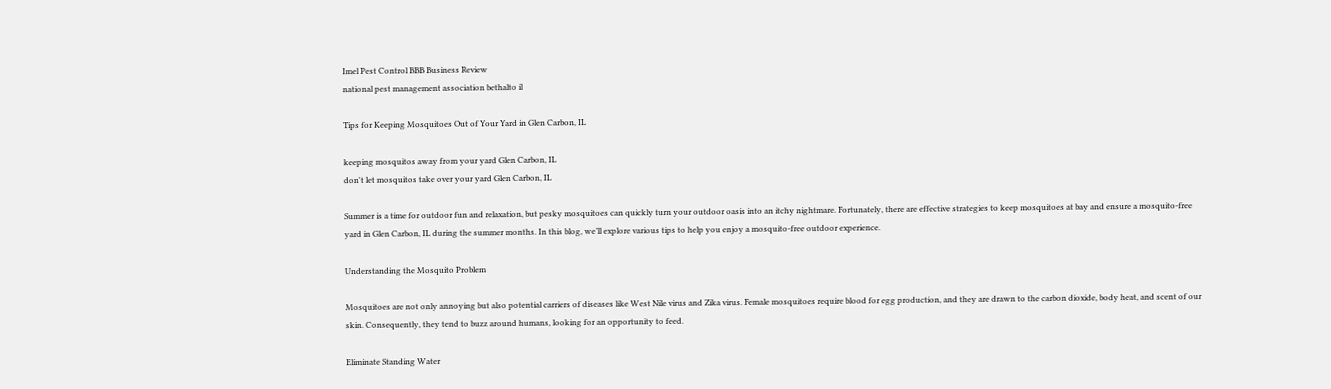Imel Pest Control BBB Business Review
national pest management association bethalto il

Tips for Keeping Mosquitoes Out of Your Yard in Glen Carbon, IL

keeping mosquitos away from your yard Glen Carbon, IL
don't let mosquitos take over your yard Glen Carbon, IL

Summer is a time for outdoor fun and relaxation, but pesky mosquitoes can quickly turn your outdoor oasis into an itchy nightmare. Fortunately, there are effective strategies to keep mosquitoes at bay and ensure a mosquito-free yard in Glen Carbon, IL during the summer months. In this blog, we’ll explore various tips to help you enjoy a mosquito-free outdoor experience.

Understanding the Mosquito Problem

Mosquitoes are not only annoying but also potential carriers of diseases like West Nile virus and Zika virus. Female mosquitoes require blood for egg production, and they are drawn to the carbon dioxide, body heat, and scent of our skin. Consequently, they tend to buzz around humans, looking for an opportunity to feed.

Eliminate Standing Water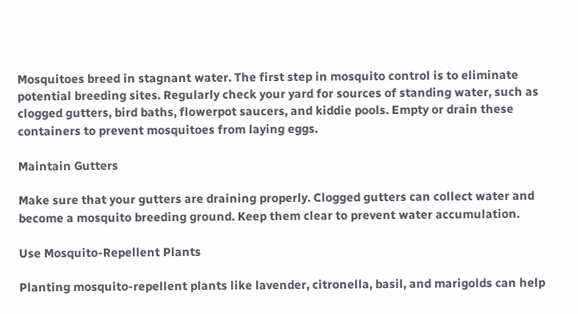Mosquitoes breed in stagnant water. The first step in mosquito control is to eliminate potential breeding sites. Regularly check your yard for sources of standing water, such as clogged gutters, bird baths, flowerpot saucers, and kiddie pools. Empty or drain these containers to prevent mosquitoes from laying eggs.

Maintain Gutters

Make sure that your gutters are draining properly. Clogged gutters can collect water and become a mosquito breeding ground. Keep them clear to prevent water accumulation.

Use Mosquito-Repellent Plants

Planting mosquito-repellent plants like lavender, citronella, basil, and marigolds can help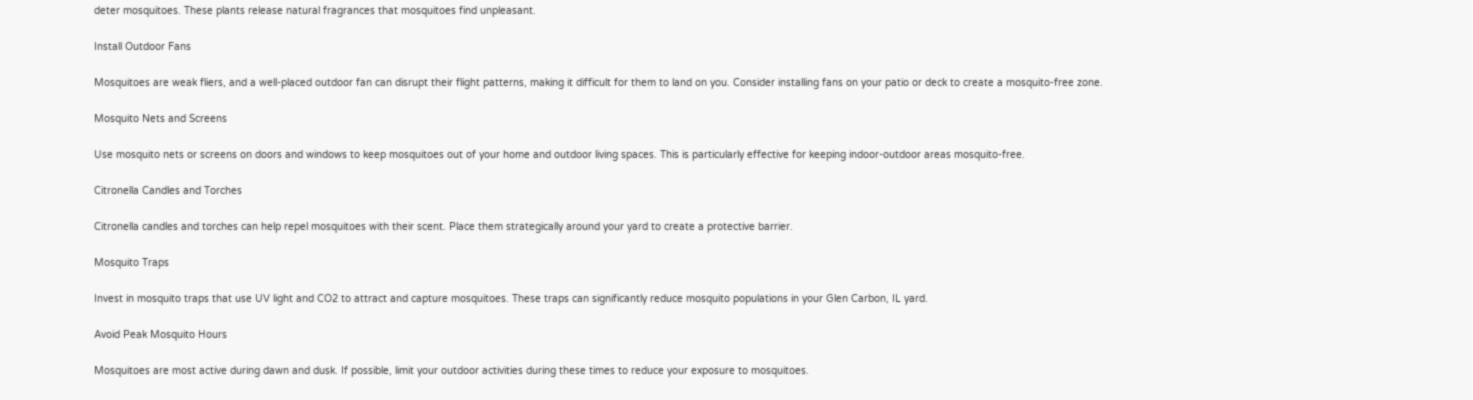deter mosquitoes. These plants release natural fragrances that mosquitoes find unpleasant.

Install Outdoor Fans

Mosquitoes are weak fliers, and a well-placed outdoor fan can disrupt their flight patterns, making it difficult for them to land on you. Consider installing fans on your patio or deck to create a mosquito-free zone.

Mosquito Nets and Screens

Use mosquito nets or screens on doors and windows to keep mosquitoes out of your home and outdoor living spaces. This is particularly effective for keeping indoor-outdoor areas mosquito-free.

Citronella Candles and Torches

Citronella candles and torches can help repel mosquitoes with their scent. Place them strategically around your yard to create a protective barrier.

Mosquito Traps

Invest in mosquito traps that use UV light and CO2 to attract and capture mosquitoes. These traps can significantly reduce mosquito populations in your Glen Carbon, IL yard.

Avoid Peak Mosquito Hours

Mosquitoes are most active during dawn and dusk. If possible, limit your outdoor activities during these times to reduce your exposure to mosquitoes.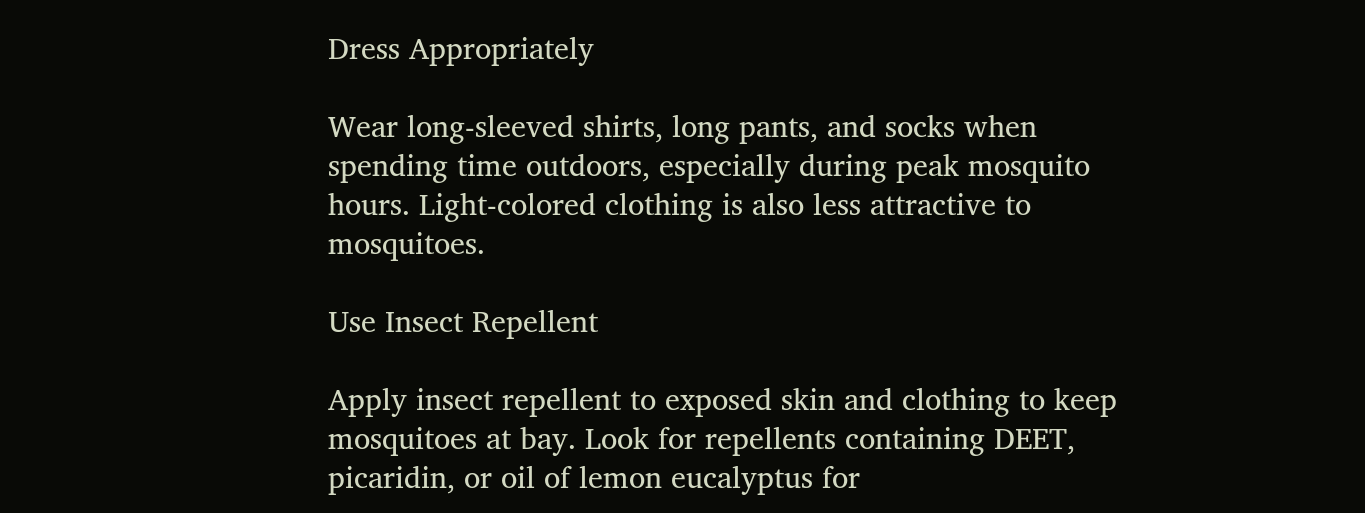Dress Appropriately

Wear long-sleeved shirts, long pants, and socks when spending time outdoors, especially during peak mosquito hours. Light-colored clothing is also less attractive to mosquitoes.

Use Insect Repellent

Apply insect repellent to exposed skin and clothing to keep mosquitoes at bay. Look for repellents containing DEET, picaridin, or oil of lemon eucalyptus for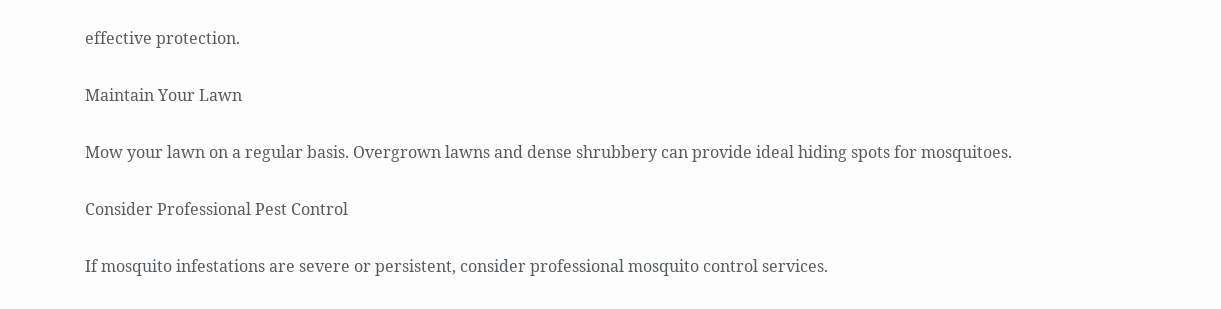effective protection.

Maintain Your Lawn

Mow your lawn on a regular basis. Overgrown lawns and dense shrubbery can provide ideal hiding spots for mosquitoes.

Consider Professional Pest Control

If mosquito infestations are severe or persistent, consider professional mosquito control services.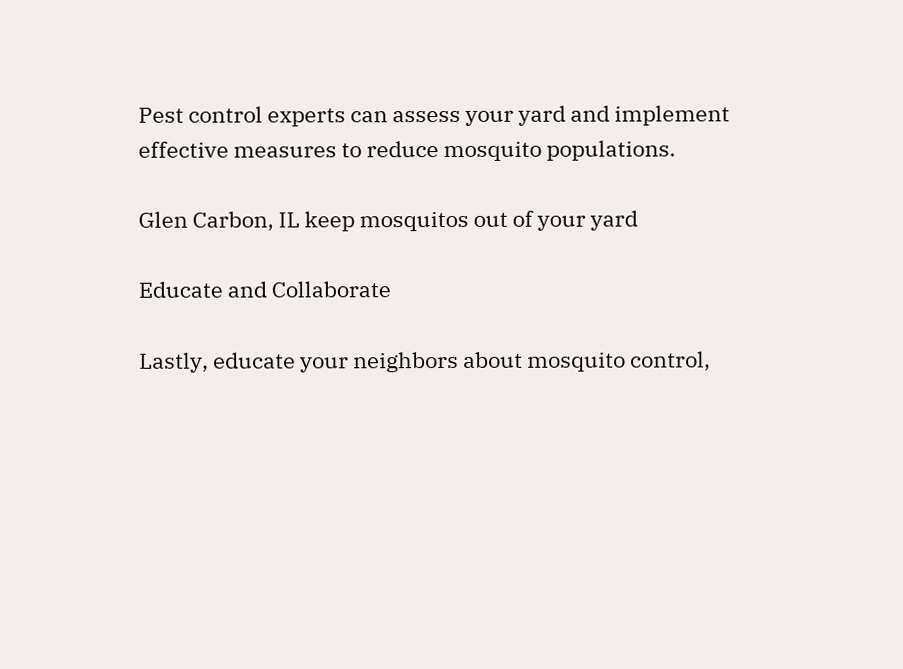Pest control experts can assess your yard and implement effective measures to reduce mosquito populations.

Glen Carbon, IL keep mosquitos out of your yard

Educate and Collaborate

Lastly, educate your neighbors about mosquito control,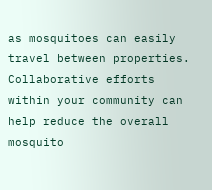as mosquitoes can easily travel between properties. Collaborative efforts within your community can help reduce the overall mosquito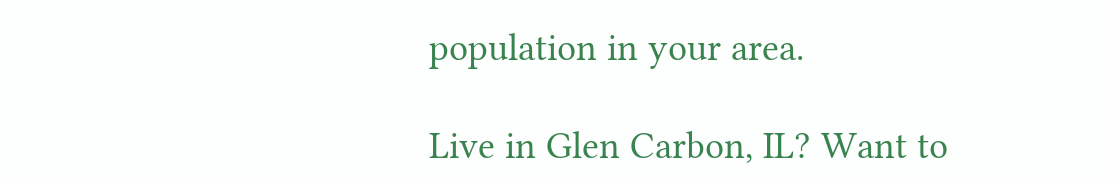population in your area.

Live in Glen Carbon, IL? Want to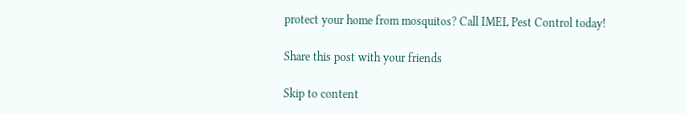protect your home from mosquitos? Call IMEL Pest Control today!

Share this post with your friends

Skip to content